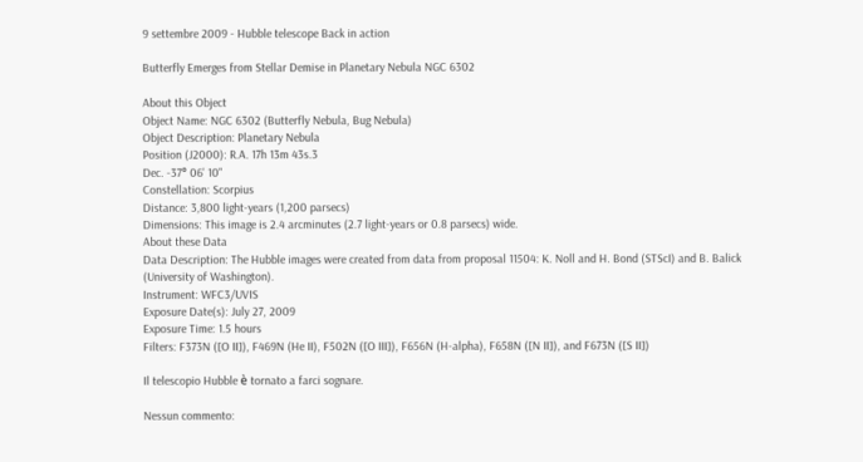9 settembre 2009 - Hubble telescope Back in action

Butterfly Emerges from Stellar Demise in Planetary Nebula NGC 6302

About this Object
Object Name: NGC 6302 (Butterfly Nebula, Bug Nebula)
Object Description: Planetary Nebula
Position (J2000): R.A. 17h 13m 43s.3
Dec. -37° 06' 10"
Constellation: Scorpius
Distance: 3,800 light-years (1,200 parsecs)
Dimensions: This image is 2.4 arcminutes (2.7 light-years or 0.8 parsecs) wide.
About these Data
Data Description: The Hubble images were created from data from proposal 11504: K. Noll and H. Bond (STScI) and B. Balick (University of Washington).
Instrument: WFC3/UVIS
Exposure Date(s): July 27, 2009
Exposure Time: 1.5 hours
Filters: F373N ([O II]), F469N (He II), F502N ([O III]), F656N (H-alpha), F658N ([N II]), and F673N ([S II])

Il telescopio Hubble è tornato a farci sognare.

Nessun commento: